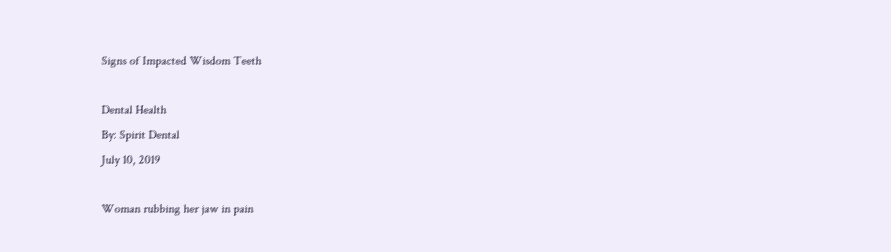Signs of Impacted Wisdom Teeth

Dental Health
By: Spirit Dental
July 10, 2019

Woman rubbing her jaw in pain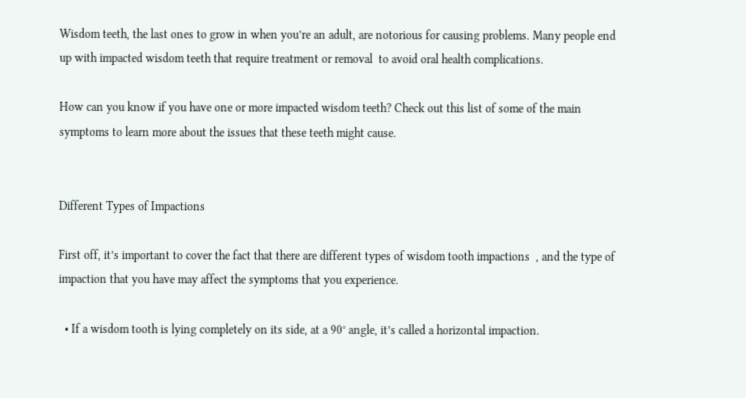Wisdom teeth, the last ones to grow in when you’re an adult, are notorious for causing problems. Many people end up with impacted wisdom teeth that require treatment or removal  to avoid oral health complications.

How can you know if you have one or more impacted wisdom teeth? Check out this list of some of the main symptoms to learn more about the issues that these teeth might cause.


Different Types of Impactions

First off, it’s important to cover the fact that there are different types of wisdom tooth impactions  , and the type of impaction that you have may affect the symptoms that you experience.

  • If a wisdom tooth is lying completely on its side, at a 90° angle, it’s called a horizontal impaction.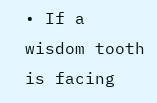• If a wisdom tooth is facing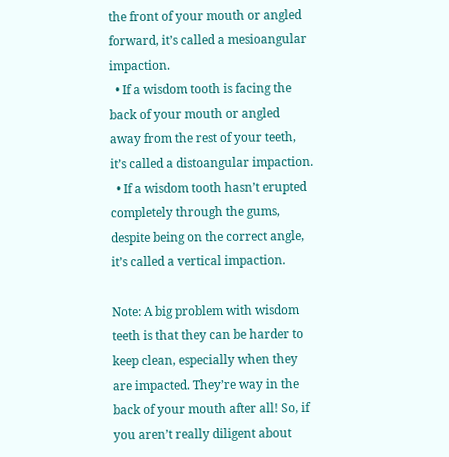the front of your mouth or angled forward, it’s called a mesioangular impaction.
  • If a wisdom tooth is facing the back of your mouth or angled away from the rest of your teeth, it’s called a distoangular impaction.
  • If a wisdom tooth hasn’t erupted completely through the gums, despite being on the correct angle, it’s called a vertical impaction.

Note: A big problem with wisdom teeth is that they can be harder to keep clean, especially when they are impacted. They’re way in the back of your mouth after all! So, if you aren’t really diligent about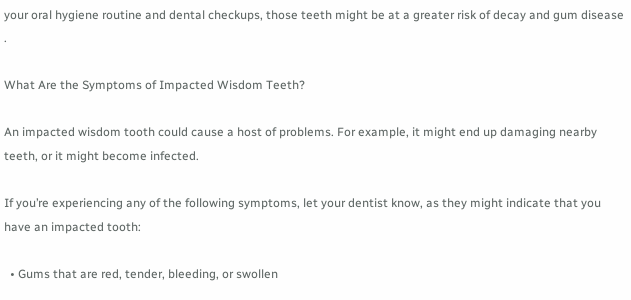your oral hygiene routine and dental checkups, those teeth might be at a greater risk of decay and gum disease  .

What Are the Symptoms of Impacted Wisdom Teeth?

An impacted wisdom tooth could cause a host of problems. For example, it might end up damaging nearby teeth, or it might become infected.

If you’re experiencing any of the following symptoms, let your dentist know, as they might indicate that you have an impacted tooth:

  • Gums that are red, tender, bleeding, or swollen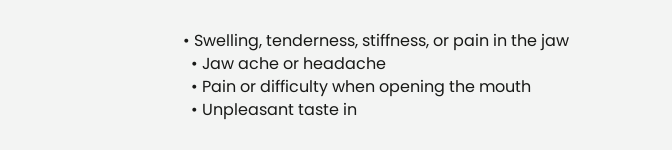• Swelling, tenderness, stiffness, or pain in the jaw
  • Jaw ache or headache
  • Pain or difficulty when opening the mouth
  • Unpleasant taste in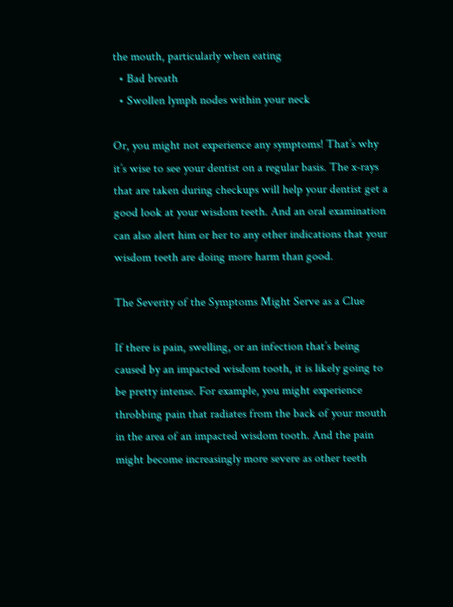the mouth, particularly when eating
  • Bad breath
  • Swollen lymph nodes within your neck

Or, you might not experience any symptoms! That’s why it’s wise to see your dentist on a regular basis. The x-rays that are taken during checkups will help your dentist get a good look at your wisdom teeth. And an oral examination can also alert him or her to any other indications that your wisdom teeth are doing more harm than good.

The Severity of the Symptoms Might Serve as a Clue

If there is pain, swelling, or an infection that’s being caused by an impacted wisdom tooth, it is likely going to be pretty intense. For example, you might experience throbbing pain that radiates from the back of your mouth in the area of an impacted wisdom tooth. And the pain might become increasingly more severe as other teeth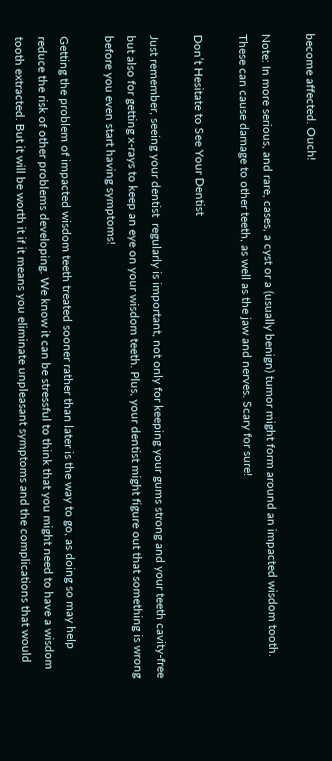become affected. Ouch!

Note: In more serious, and rare, cases, a cyst or a (usually benign) tumor might form around an impacted wisdom tooth. These can cause damage to other teeth, as well as the jaw and nerves. Scary for sure!

Don’t Hesitate to See Your Dentist

Just remember, seeing your dentist  regularly is important, not only for keeping your gums strong and your teeth cavity-free but also for getting x-rays to keep an eye on your wisdom teeth. Plus, your dentist might figure out that something is wrong before you even start having symptoms!

Getting the problem of impacted wisdom teeth treated sooner rather than later is the way to go, as doing so may help reduce the risk of other problems developing. We know it can be stressful to think that you might need to have a wisdom tooth extracted. But it will be worth it if it means you eliminate unpleasant symptoms and the complications that would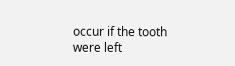occur if the tooth were left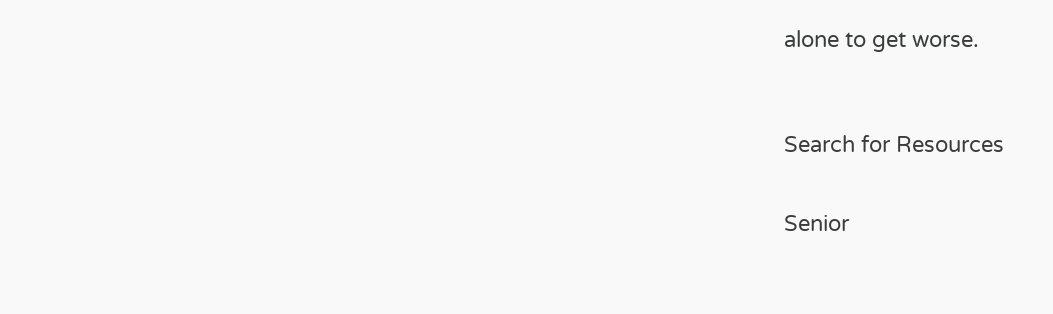alone to get worse.



Search for Resources


Senior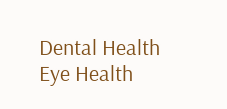Dental Health
Eye Health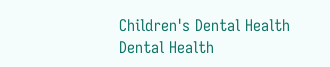Children's Dental Health
Dental Health